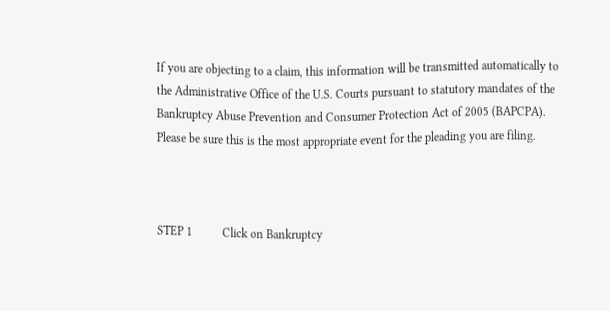If you are objecting to a claim, this information will be transmitted automatically to the Administrative Office of the U.S. Courts pursuant to statutory mandates of the Bankruptcy Abuse Prevention and Consumer Protection Act of 2005 (BAPCPA).  Please be sure this is the most appropriate event for the pleading you are filing.



STEP 1          Click on Bankruptcy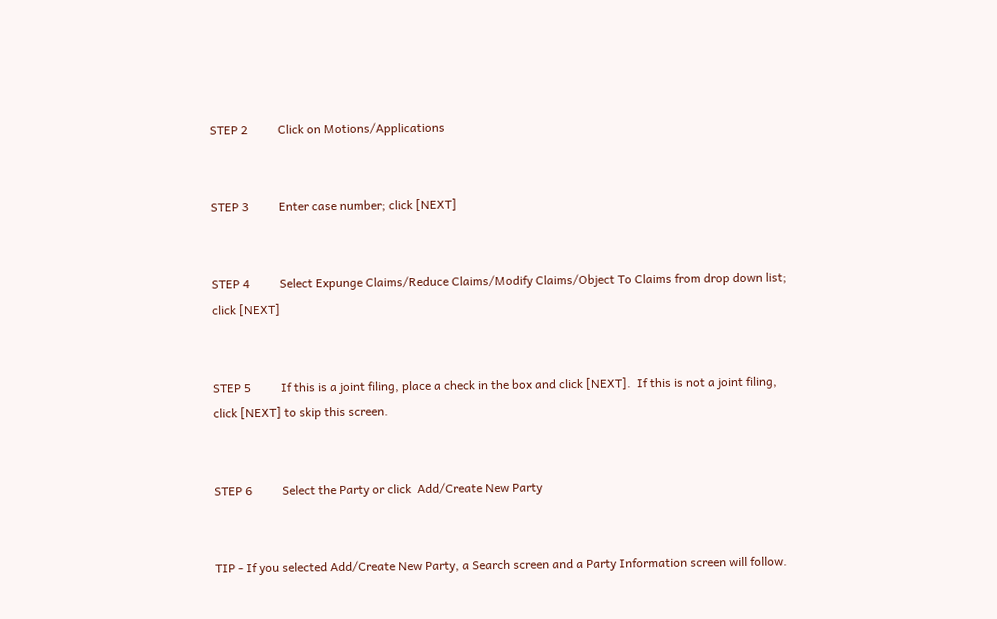STEP 2          Click on Motions/Applications


STEP 3          Enter case number; click [NEXT]


STEP 4          Select Expunge Claims/Reduce Claims/Modify Claims/Object To Claims from drop down list; click [NEXT]


STEP 5          If this is a joint filing, place a check in the box and click [NEXT].  If this is not a joint filing, click [NEXT] to skip this screen.


STEP 6          Select the Party or click  Add/Create New Party


TIP - If you selected Add/Create New Party, a Search screen and a Party Information screen will follow.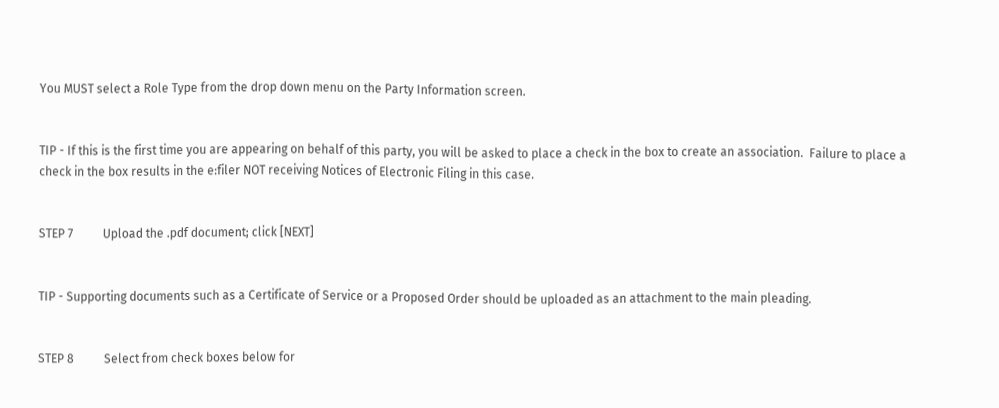You MUST select a Role Type from the drop down menu on the Party Information screen.


TIP - If this is the first time you are appearing on behalf of this party, you will be asked to place a check in the box to create an association.  Failure to place a check in the box results in the e:filer NOT receiving Notices of Electronic Filing in this case.


STEP 7          Upload the .pdf document; click [NEXT]


TIP - Supporting documents such as a Certificate of Service or a Proposed Order should be uploaded as an attachment to the main pleading.


STEP 8          Select from check boxes below for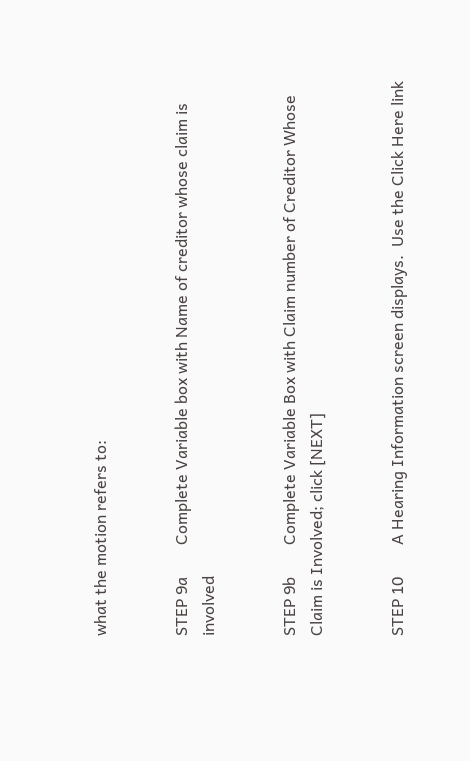what the motion refers to:


STEP 9a        Complete Variable box with Name of creditor whose claim is involved


STEP 9b        Complete Variable Box with Claim number of Creditor Whose Claim is Involved; click [NEXT]


STEP 10        A Hearing Information screen displays.  Use the Click Here link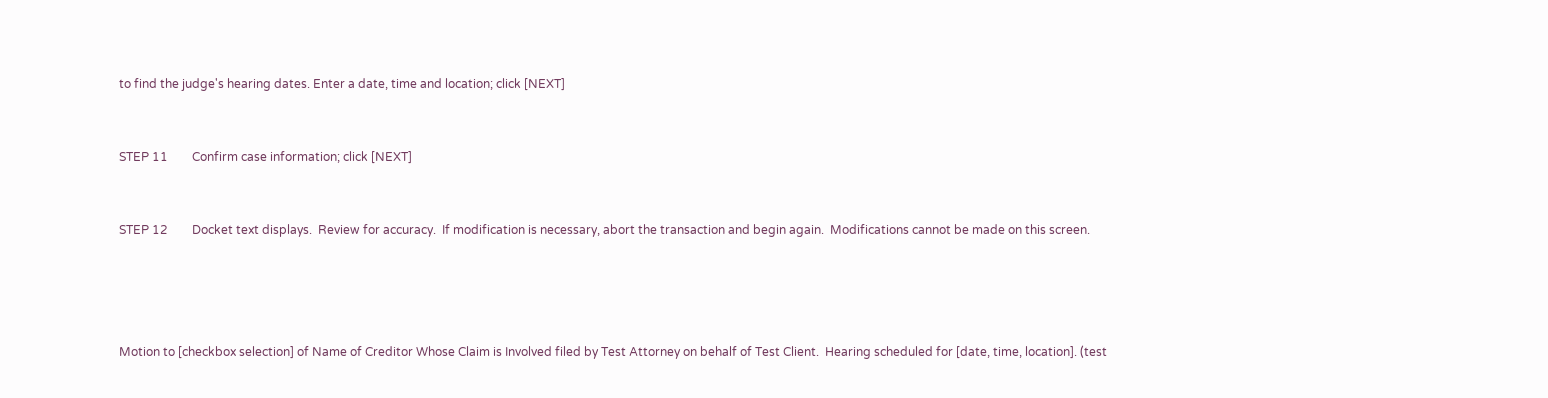to find the judge's hearing dates. Enter a date, time and location; click [NEXT]


STEP 11        Confirm case information; click [NEXT]


STEP 12        Docket text displays.  Review for accuracy.  If modification is necessary, abort the transaction and begin again.  Modifications cannot be made on this screen.




Motion to [checkbox selection] of Name of Creditor Whose Claim is Involved filed by Test Attorney on behalf of Test Client.  Hearing scheduled for [date, time, location]. (test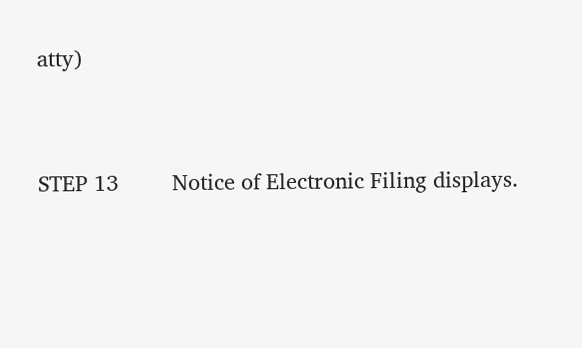atty)


STEP 13         Notice of Electronic Filing displays.